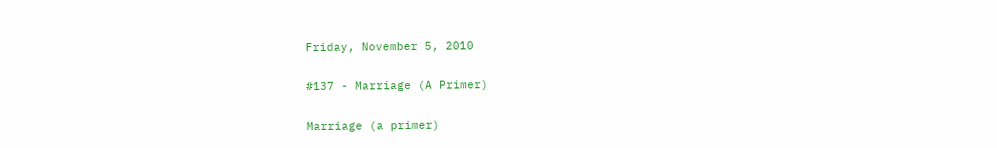Friday, November 5, 2010

#137 - Marriage (A Primer)

Marriage (a primer)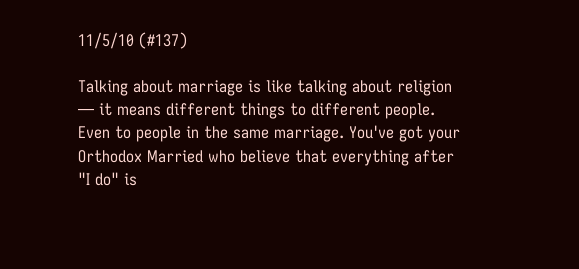11/5/10 (#137)

Talking about marriage is like talking about religion — it means different things to different people. Even to people in the same marriage. You've got your Orthodox Married who believe that everything after "I do" is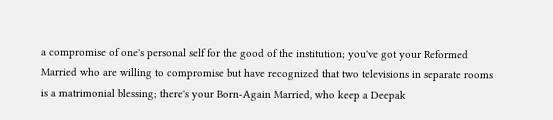a compromise of one's personal self for the good of the institution; you've got your Reformed Married who are willing to compromise but have recognized that two televisions in separate rooms is a matrimonial blessing; there's your Born-Again Married, who keep a Deepak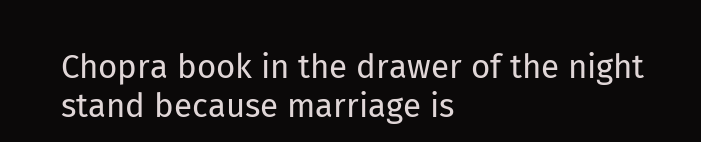Chopra book in the drawer of the night stand because marriage is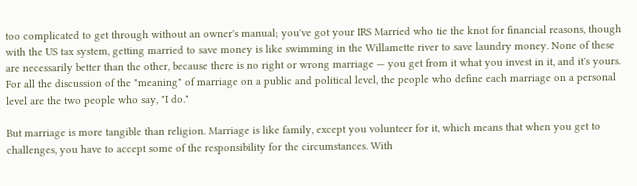too complicated to get through without an owner's manual; you've got your IRS Married who tie the knot for financial reasons, though with the US tax system, getting married to save money is like swimming in the Willamette river to save laundry money. None of these are necessarily better than the other, because there is no right or wrong marriage — you get from it what you invest in it, and it's yours. For all the discussion of the "meaning" of marriage on a public and political level, the people who define each marriage on a personal level are the two people who say, "I do."

But marriage is more tangible than religion. Marriage is like family, except you volunteer for it, which means that when you get to challenges, you have to accept some of the responsibility for the circumstances. With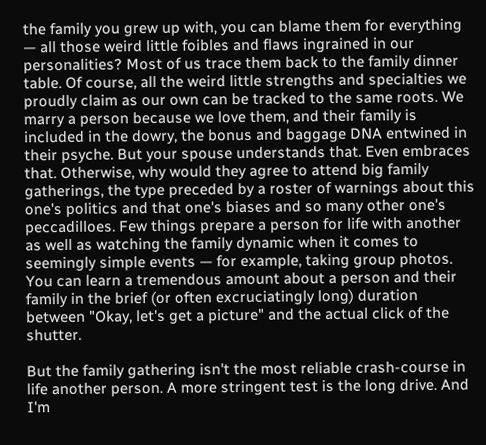the family you grew up with, you can blame them for everything — all those weird little foibles and flaws ingrained in our personalities? Most of us trace them back to the family dinner table. Of course, all the weird little strengths and specialties we proudly claim as our own can be tracked to the same roots. We marry a person because we love them, and their family is included in the dowry, the bonus and baggage DNA entwined in their psyche. But your spouse understands that. Even embraces that. Otherwise, why would they agree to attend big family gatherings, the type preceded by a roster of warnings about this one's politics and that one's biases and so many other one's peccadilloes. Few things prepare a person for life with another as well as watching the family dynamic when it comes to seemingly simple events — for example, taking group photos. You can learn a tremendous amount about a person and their family in the brief (or often excruciatingly long) duration between "Okay, let's get a picture" and the actual click of the shutter.

But the family gathering isn't the most reliable crash-course in life another person. A more stringent test is the long drive. And I'm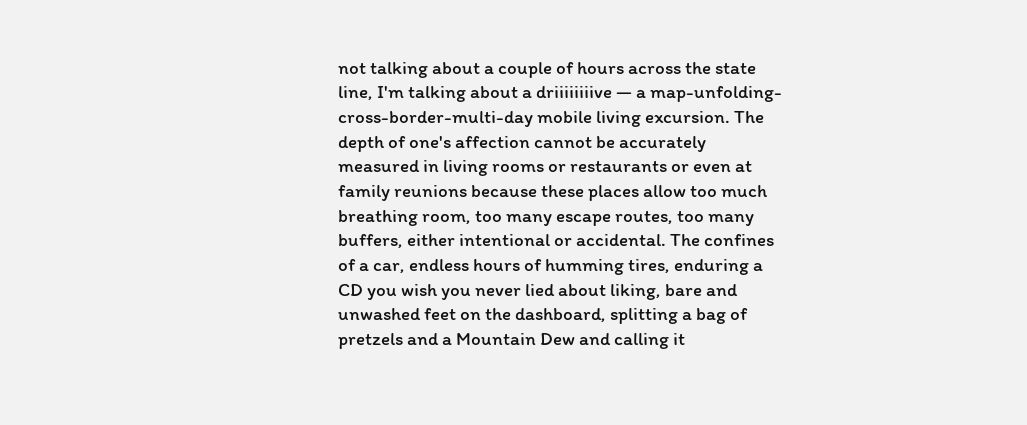not talking about a couple of hours across the state line, I'm talking about a driiiiiiiive — a map-unfolding- cross-border-multi-day mobile living excursion. The depth of one's affection cannot be accurately measured in living rooms or restaurants or even at family reunions because these places allow too much breathing room, too many escape routes, too many buffers, either intentional or accidental. The confines of a car, endless hours of humming tires, enduring a CD you wish you never lied about liking, bare and unwashed feet on the dashboard, splitting a bag of pretzels and a Mountain Dew and calling it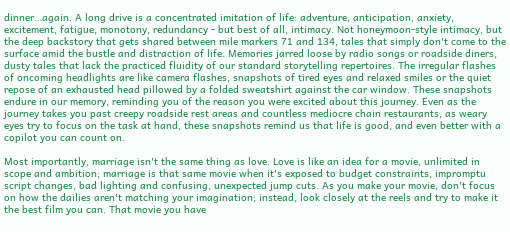dinner…again. A long drive is a concentrated imitation of life: adventure, anticipation, anxiety, excitement, fatigue, monotony, redundancy - but best of all, intimacy. Not honeymoon-style intimacy, but the deep backstory that gets shared between mile markers 71 and 134, tales that simply don't come to the surface amid the bustle and distraction of life. Memories jarred loose by radio songs or roadside diners, dusty tales that lack the practiced fluidity of our standard storytelling repertoires. The irregular flashes of oncoming headlights are like camera flashes, snapshots of tired eyes and relaxed smiles or the quiet repose of an exhausted head pillowed by a folded sweatshirt against the car window. These snapshots endure in our memory, reminding you of the reason you were excited about this journey. Even as the journey takes you past creepy roadside rest areas and countless mediocre chain restaurants, as weary eyes try to focus on the task at hand, these snapshots remind us that life is good, and even better with a copilot you can count on.

Most importantly, marriage isn't the same thing as love. Love is like an idea for a movie, unlimited in scope and ambition; marriage is that same movie when it's exposed to budget constraints, impromptu script changes, bad lighting and confusing, unexpected jump cuts. As you make your movie, don't focus on how the dailies aren't matching your imagination; instead, look closely at the reels and try to make it the best film you can. That movie you have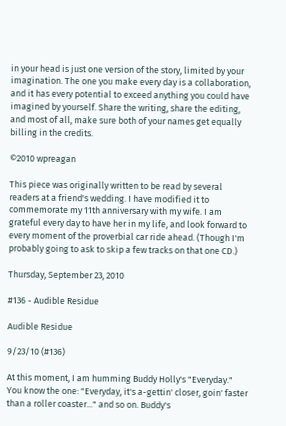in your head is just one version of the story, limited by your imagination. The one you make every day is a collaboration, and it has every potential to exceed anything you could have imagined by yourself. Share the writing, share the editing, and most of all, make sure both of your names get equally billing in the credits.

©2010 wpreagan

This piece was originally written to be read by several readers at a friend's wedding. I have modified it to commemorate my 11th anniversary with my wife. I am grateful every day to have her in my life, and look forward to every moment of the proverbial car ride ahead. (Though I'm probably going to ask to skip a few tracks on that one CD.)

Thursday, September 23, 2010

#136 - Audible Residue

Audible Residue

9/23/10 (#136)

At this moment, I am humming Buddy Holly's "Everyday." You know the one: "Everyday, it's a-gettin' closer, goin' faster than a roller coaster..." and so on. Buddy's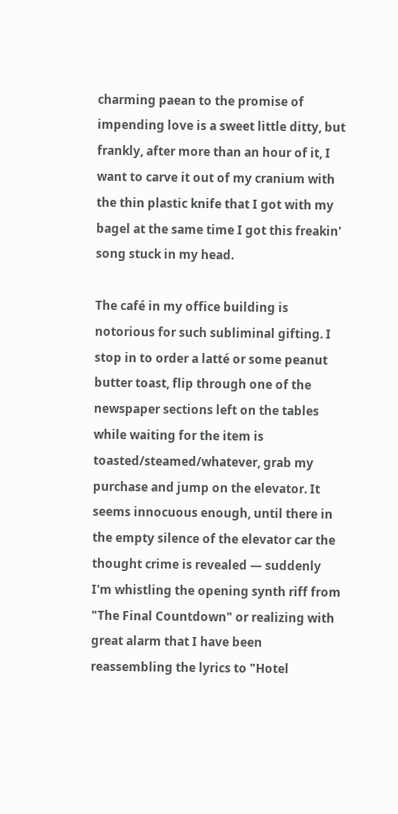charming paean to the promise of impending love is a sweet little ditty, but frankly, after more than an hour of it, I want to carve it out of my cranium with the thin plastic knife that I got with my bagel at the same time I got this freakin' song stuck in my head.

The café in my office building is notorious for such subliminal gifting. I stop in to order a latté or some peanut butter toast, flip through one of the newspaper sections left on the tables while waiting for the item is toasted/steamed/whatever, grab my purchase and jump on the elevator. It seems innocuous enough, until there in the empty silence of the elevator car the thought crime is revealed — suddenly I'm whistling the opening synth riff from "The Final Countdown" or realizing with great alarm that I have been reassembling the lyrics to "Hotel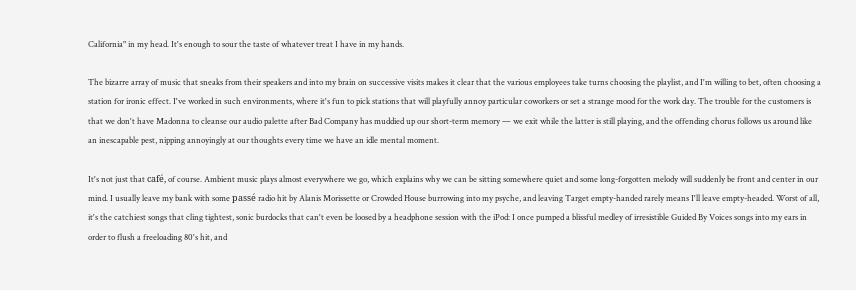California" in my head. It's enough to sour the taste of whatever treat I have in my hands.

The bizarre array of music that sneaks from their speakers and into my brain on successive visits makes it clear that the various employees take turns choosing the playlist, and I'm willing to bet, often choosing a station for ironic effect. I've worked in such environments, where it's fun to pick stations that will playfully annoy particular coworkers or set a strange mood for the work day. The trouble for the customers is that we don't have Madonna to cleanse our audio palette after Bad Company has muddied up our short-term memory — we exit while the latter is still playing, and the offending chorus follows us around like an inescapable pest, nipping annoyingly at our thoughts every time we have an idle mental moment.

It's not just that café, of course. Ambient music plays almost everywhere we go, which explains why we can be sitting somewhere quiet and some long-forgotten melody will suddenly be front and center in our mind. I usually leave my bank with some passé radio hit by Alanis Morissette or Crowded House burrowing into my psyche, and leaving Target empty-handed rarely means I'll leave empty-headed. Worst of all, it's the catchiest songs that cling tightest, sonic burdocks that can't even be loosed by a headphone session with the iPod: I once pumped a blissful medley of irresistible Guided By Voices songs into my ears in order to flush a freeloading 80's hit, and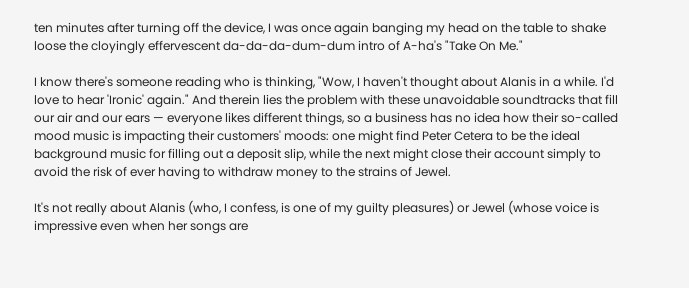ten minutes after turning off the device, I was once again banging my head on the table to shake loose the cloyingly effervescent da-da-da-dum-dum intro of A-ha's "Take On Me."

I know there's someone reading who is thinking, "Wow, I haven't thought about Alanis in a while. I'd love to hear 'Ironic' again." And therein lies the problem with these unavoidable soundtracks that fill our air and our ears — everyone likes different things, so a business has no idea how their so-called mood music is impacting their customers' moods: one might find Peter Cetera to be the ideal background music for filling out a deposit slip, while the next might close their account simply to avoid the risk of ever having to withdraw money to the strains of Jewel.

It's not really about Alanis (who, I confess, is one of my guilty pleasures) or Jewel (whose voice is impressive even when her songs are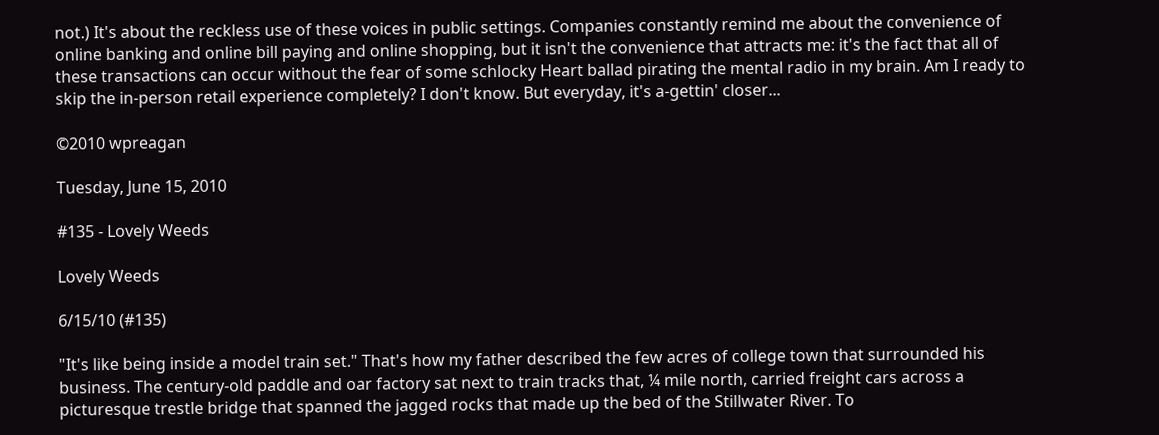not.) It's about the reckless use of these voices in public settings. Companies constantly remind me about the convenience of online banking and online bill paying and online shopping, but it isn't the convenience that attracts me: it's the fact that all of these transactions can occur without the fear of some schlocky Heart ballad pirating the mental radio in my brain. Am I ready to skip the in-person retail experience completely? I don't know. But everyday, it's a-gettin' closer...

©2010 wpreagan

Tuesday, June 15, 2010

#135 - Lovely Weeds

Lovely Weeds

6/15/10 (#135)

"It's like being inside a model train set." That's how my father described the few acres of college town that surrounded his business. The century-old paddle and oar factory sat next to train tracks that, ¼ mile north, carried freight cars across a picturesque trestle bridge that spanned the jagged rocks that made up the bed of the Stillwater River. To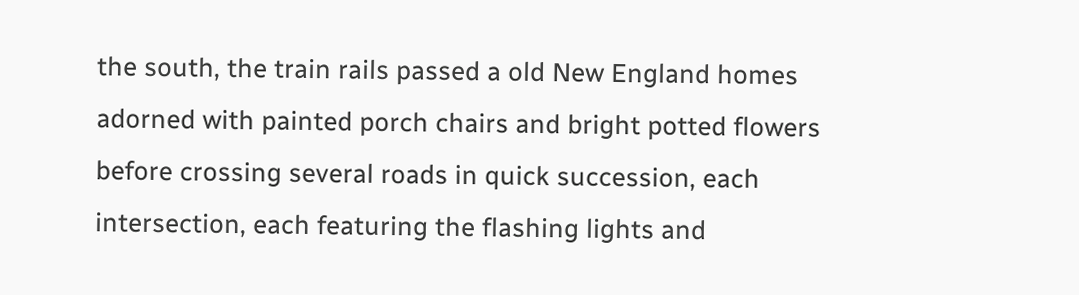the south, the train rails passed a old New England homes adorned with painted porch chairs and bright potted flowers before crossing several roads in quick succession, each intersection, each featuring the flashing lights and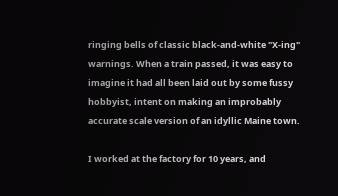ringing bells of classic black-and-white "X-ing" warnings. When a train passed, it was easy to imagine it had all been laid out by some fussy hobbyist, intent on making an improbably accurate scale version of an idyllic Maine town.

I worked at the factory for 10 years, and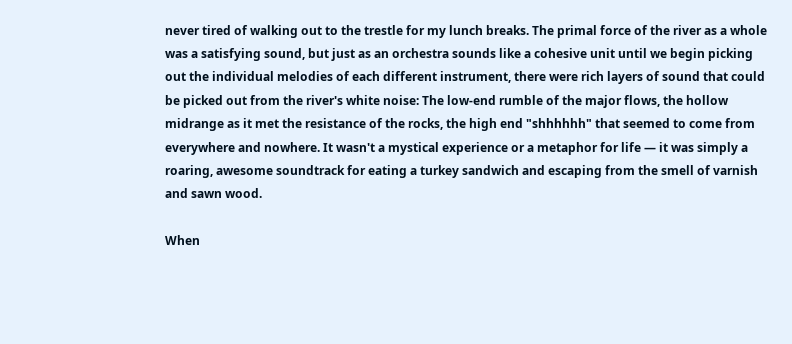never tired of walking out to the trestle for my lunch breaks. The primal force of the river as a whole was a satisfying sound, but just as an orchestra sounds like a cohesive unit until we begin picking out the individual melodies of each different instrument, there were rich layers of sound that could be picked out from the river's white noise: The low-end rumble of the major flows, the hollow midrange as it met the resistance of the rocks, the high end "shhhhhh" that seemed to come from everywhere and nowhere. It wasn't a mystical experience or a metaphor for life — it was simply a roaring, awesome soundtrack for eating a turkey sandwich and escaping from the smell of varnish and sawn wood.

When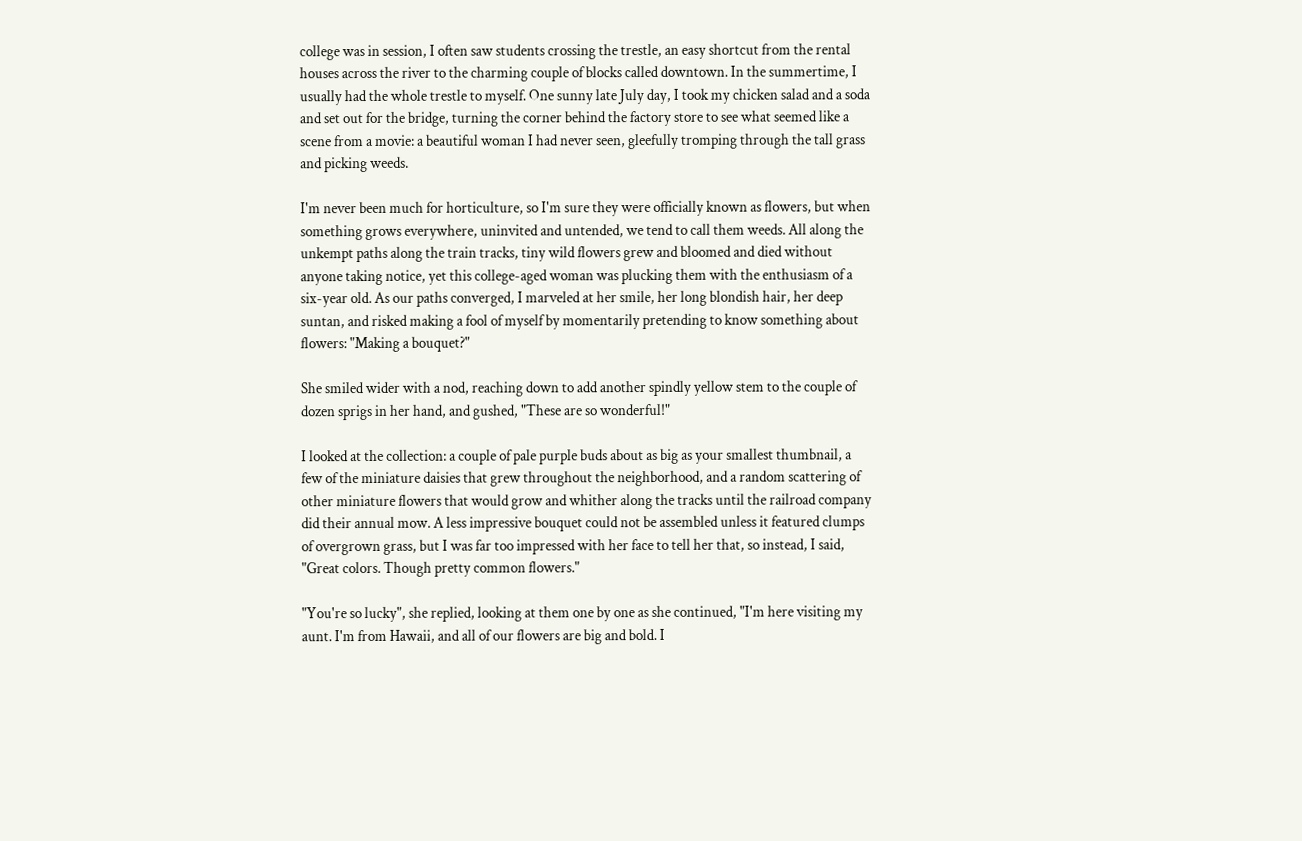college was in session, I often saw students crossing the trestle, an easy shortcut from the rental houses across the river to the charming couple of blocks called downtown. In the summertime, I usually had the whole trestle to myself. One sunny late July day, I took my chicken salad and a soda and set out for the bridge, turning the corner behind the factory store to see what seemed like a scene from a movie: a beautiful woman I had never seen, gleefully tromping through the tall grass and picking weeds.

I'm never been much for horticulture, so I'm sure they were officially known as flowers, but when something grows everywhere, uninvited and untended, we tend to call them weeds. All along the unkempt paths along the train tracks, tiny wild flowers grew and bloomed and died without anyone taking notice, yet this college-aged woman was plucking them with the enthusiasm of a six-year old. As our paths converged, I marveled at her smile, her long blondish hair, her deep suntan, and risked making a fool of myself by momentarily pretending to know something about flowers: "Making a bouquet?"

She smiled wider with a nod, reaching down to add another spindly yellow stem to the couple of dozen sprigs in her hand, and gushed, "These are so wonderful!"

I looked at the collection: a couple of pale purple buds about as big as your smallest thumbnail, a few of the miniature daisies that grew throughout the neighborhood, and a random scattering of other miniature flowers that would grow and whither along the tracks until the railroad company did their annual mow. A less impressive bouquet could not be assembled unless it featured clumps of overgrown grass, but I was far too impressed with her face to tell her that, so instead, I said, "Great colors. Though pretty common flowers."

"You're so lucky", she replied, looking at them one by one as she continued, "I'm here visiting my aunt. I'm from Hawaii, and all of our flowers are big and bold. I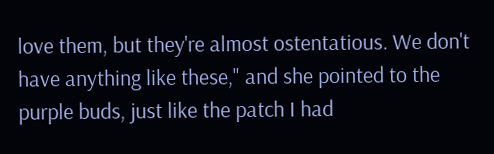love them, but they're almost ostentatious. We don't have anything like these," and she pointed to the purple buds, just like the patch I had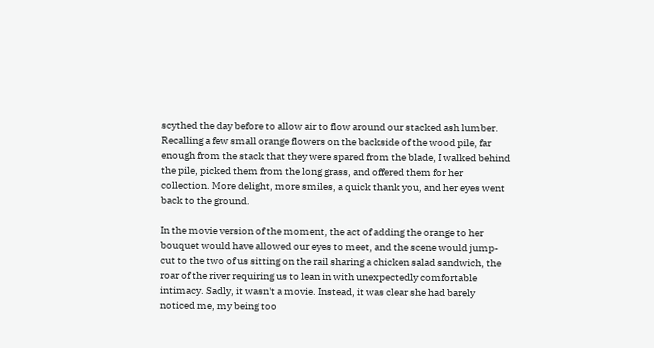scythed the day before to allow air to flow around our stacked ash lumber. Recalling a few small orange flowers on the backside of the wood pile, far enough from the stack that they were spared from the blade, I walked behind the pile, picked them from the long grass, and offered them for her collection. More delight, more smiles, a quick thank you, and her eyes went back to the ground.

In the movie version of the moment, the act of adding the orange to her bouquet would have allowed our eyes to meet, and the scene would jump-cut to the two of us sitting on the rail sharing a chicken salad sandwich, the roar of the river requiring us to lean in with unexpectedly comfortable intimacy. Sadly, it wasn't a movie. Instead, it was clear she had barely noticed me, my being too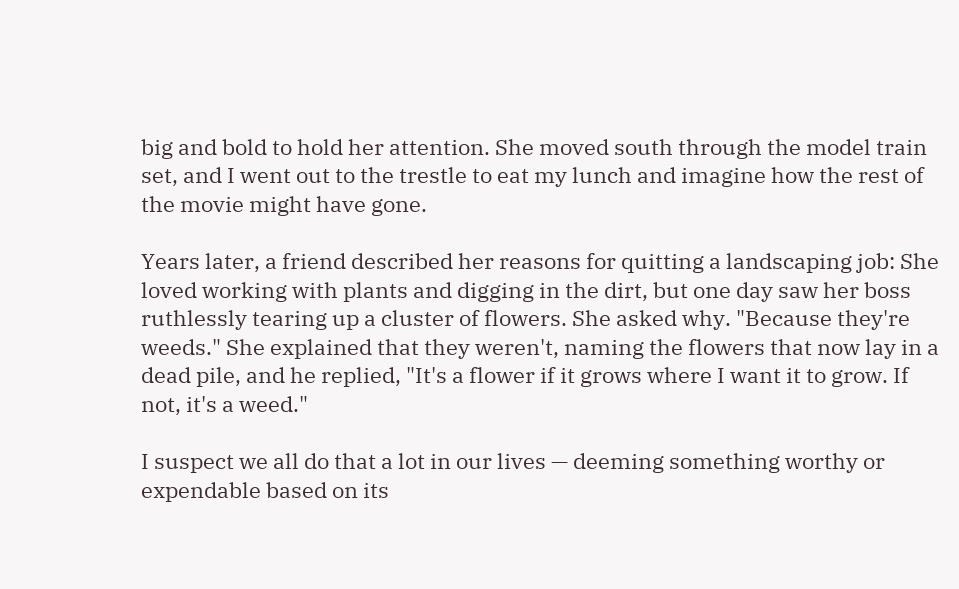big and bold to hold her attention. She moved south through the model train set, and I went out to the trestle to eat my lunch and imagine how the rest of the movie might have gone.

Years later, a friend described her reasons for quitting a landscaping job: She loved working with plants and digging in the dirt, but one day saw her boss ruthlessly tearing up a cluster of flowers. She asked why. "Because they're weeds." She explained that they weren't, naming the flowers that now lay in a dead pile, and he replied, "It's a flower if it grows where I want it to grow. If not, it's a weed."

I suspect we all do that a lot in our lives — deeming something worthy or expendable based on its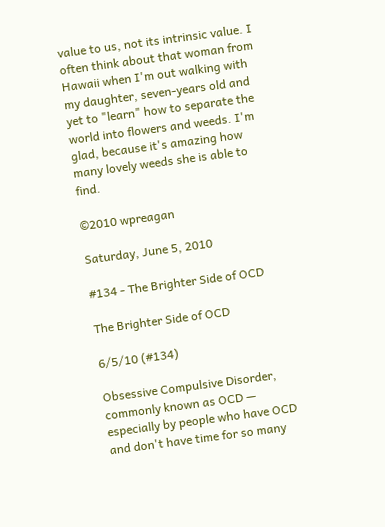value to us, not its intrinsic value. I often think about that woman from Hawaii when I'm out walking with my daughter, seven-years old and yet to "learn" how to separate the world into flowers and weeds. I'm glad, because it's amazing how many lovely weeds she is able to find.

©2010 wpreagan

Saturday, June 5, 2010

#134 - The Brighter Side of OCD

The Brighter Side of OCD

6/5/10 (#134)

Obsessive Compulsive Disorder, commonly known as OCD — especially by people who have OCD and don't have time for so many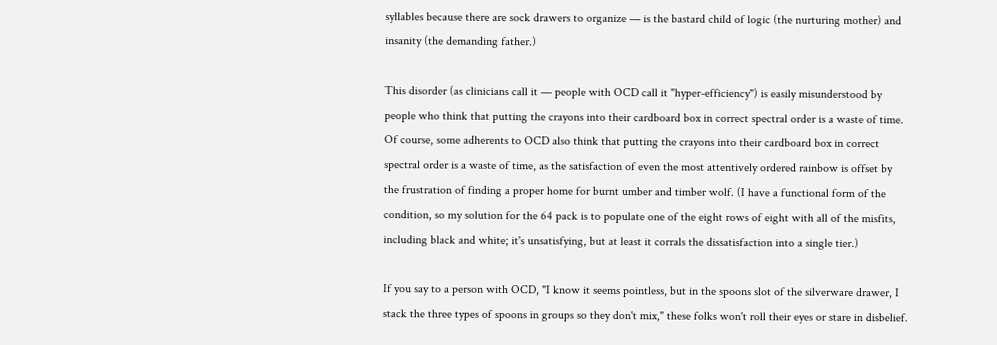syllables because there are sock drawers to organize — is the bastard child of logic (the nurturing mother) and insanity (the demanding father.)

This disorder (as clinicians call it — people with OCD call it "hyper-efficiency") is easily misunderstood by people who think that putting the crayons into their cardboard box in correct spectral order is a waste of time. Of course, some adherents to OCD also think that putting the crayons into their cardboard box in correct spectral order is a waste of time, as the satisfaction of even the most attentively ordered rainbow is offset by the frustration of finding a proper home for burnt umber and timber wolf. (I have a functional form of the condition, so my solution for the 64 pack is to populate one of the eight rows of eight with all of the misfits, including black and white; it's unsatisfying, but at least it corrals the dissatisfaction into a single tier.)

If you say to a person with OCD, "I know it seems pointless, but in the spoons slot of the silverware drawer, I stack the three types of spoons in groups so they don't mix," these folks won't roll their eyes or stare in disbelief.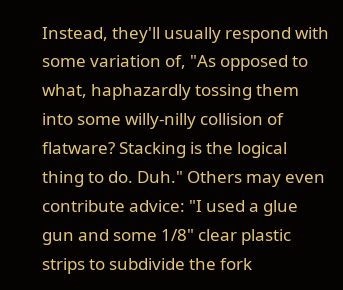Instead, they'll usually respond with some variation of, "As opposed to what, haphazardly tossing them into some willy-nilly collision of flatware? Stacking is the logical thing to do. Duh." Others may even contribute advice: "I used a glue gun and some 1/8" clear plastic strips to subdivide the fork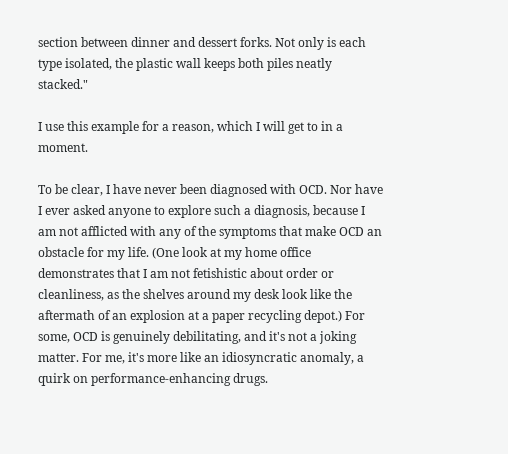section between dinner and dessert forks. Not only is each type isolated, the plastic wall keeps both piles neatly stacked."

I use this example for a reason, which I will get to in a moment.

To be clear, I have never been diagnosed with OCD. Nor have I ever asked anyone to explore such a diagnosis, because I am not afflicted with any of the symptoms that make OCD an obstacle for my life. (One look at my home office demonstrates that I am not fetishistic about order or cleanliness, as the shelves around my desk look like the aftermath of an explosion at a paper recycling depot.) For some, OCD is genuinely debilitating, and it's not a joking matter. For me, it's more like an idiosyncratic anomaly, a quirk on performance-enhancing drugs.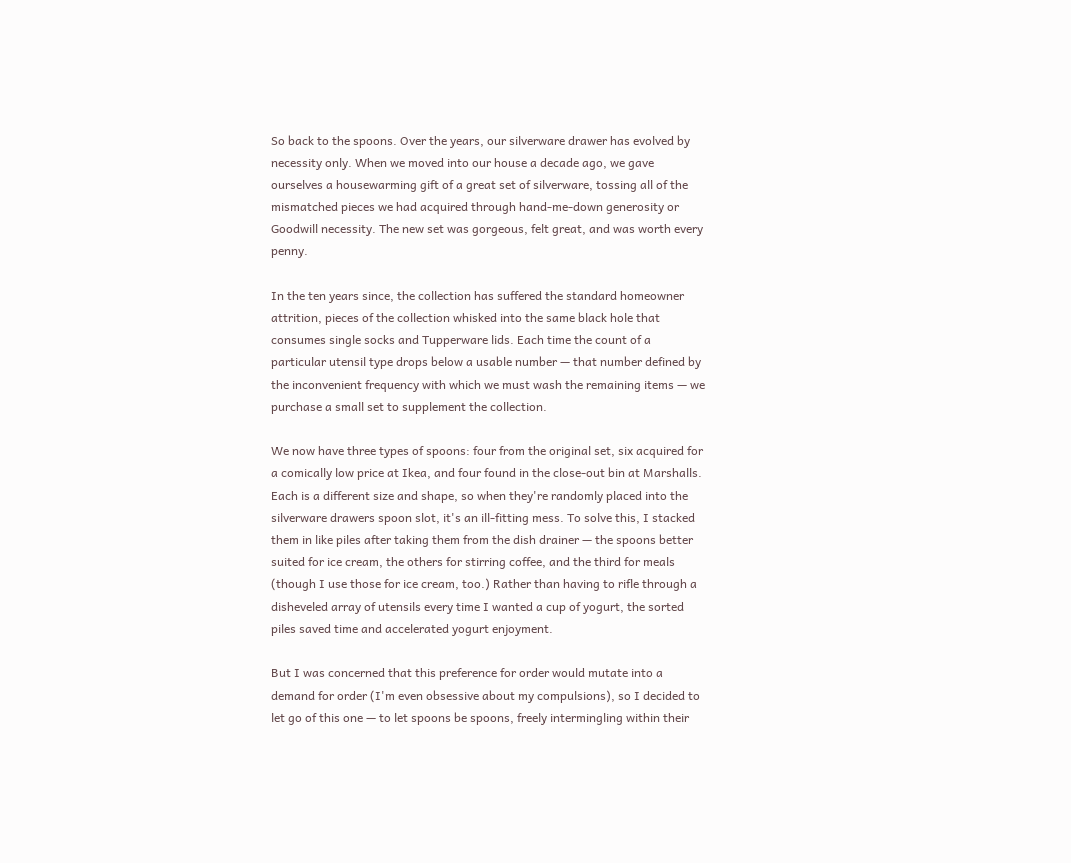So back to the spoons. Over the years, our silverware drawer has evolved by necessity only. When we moved into our house a decade ago, we gave ourselves a housewarming gift of a great set of silverware, tossing all of the mismatched pieces we had acquired through hand-me-down generosity or Goodwill necessity. The new set was gorgeous, felt great, and was worth every penny.

In the ten years since, the collection has suffered the standard homeowner attrition, pieces of the collection whisked into the same black hole that consumes single socks and Tupperware lids. Each time the count of a particular utensil type drops below a usable number — that number defined by the inconvenient frequency with which we must wash the remaining items — we purchase a small set to supplement the collection.

We now have three types of spoons: four from the original set, six acquired for a comically low price at Ikea, and four found in the close-out bin at Marshalls. Each is a different size and shape, so when they're randomly placed into the silverware drawers spoon slot, it's an ill-fitting mess. To solve this, I stacked them in like piles after taking them from the dish drainer — the spoons better suited for ice cream, the others for stirring coffee, and the third for meals (though I use those for ice cream, too.) Rather than having to rifle through a disheveled array of utensils every time I wanted a cup of yogurt, the sorted piles saved time and accelerated yogurt enjoyment.

But I was concerned that this preference for order would mutate into a demand for order (I'm even obsessive about my compulsions), so I decided to let go of this one — to let spoons be spoons, freely intermingling within their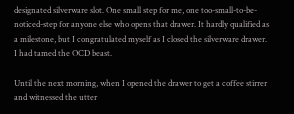designated silverware slot. One small step for me, one too-small-to-be-noticed-step for anyone else who opens that drawer. It hardly qualified as a milestone, but I congratulated myself as I closed the silverware drawer. I had tamed the OCD beast.

Until the next morning, when I opened the drawer to get a coffee stirrer and witnessed the utter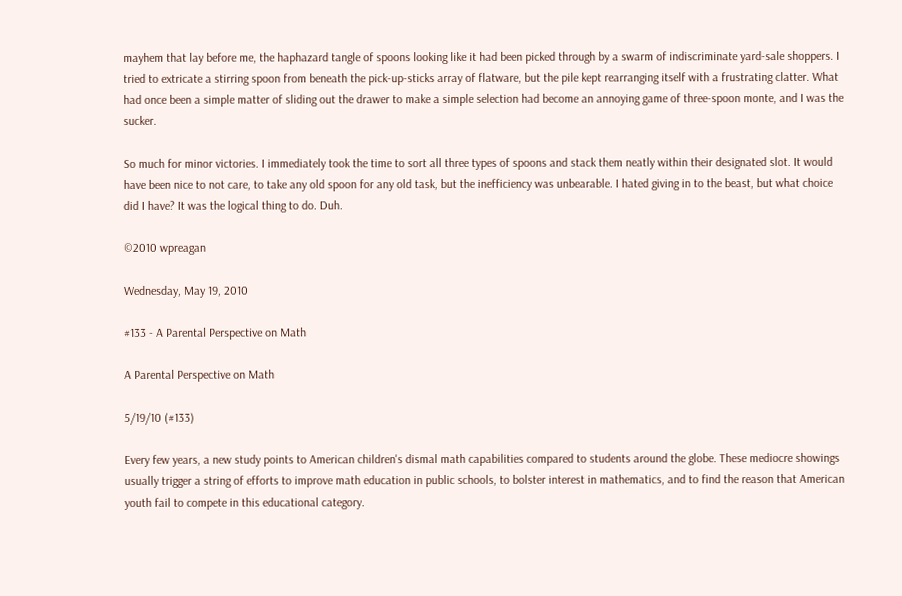mayhem that lay before me, the haphazard tangle of spoons looking like it had been picked through by a swarm of indiscriminate yard-sale shoppers. I tried to extricate a stirring spoon from beneath the pick-up-sticks array of flatware, but the pile kept rearranging itself with a frustrating clatter. What had once been a simple matter of sliding out the drawer to make a simple selection had become an annoying game of three-spoon monte, and I was the sucker.

So much for minor victories. I immediately took the time to sort all three types of spoons and stack them neatly within their designated slot. It would have been nice to not care, to take any old spoon for any old task, but the inefficiency was unbearable. I hated giving in to the beast, but what choice did I have? It was the logical thing to do. Duh.

©2010 wpreagan

Wednesday, May 19, 2010

#133 - A Parental Perspective on Math

A Parental Perspective on Math

5/19/10 (#133)

Every few years, a new study points to American children's dismal math capabilities compared to students around the globe. These mediocre showings usually trigger a string of efforts to improve math education in public schools, to bolster interest in mathematics, and to find the reason that American youth fail to compete in this educational category.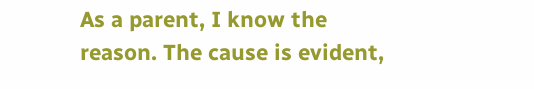As a parent, I know the reason. The cause is evident,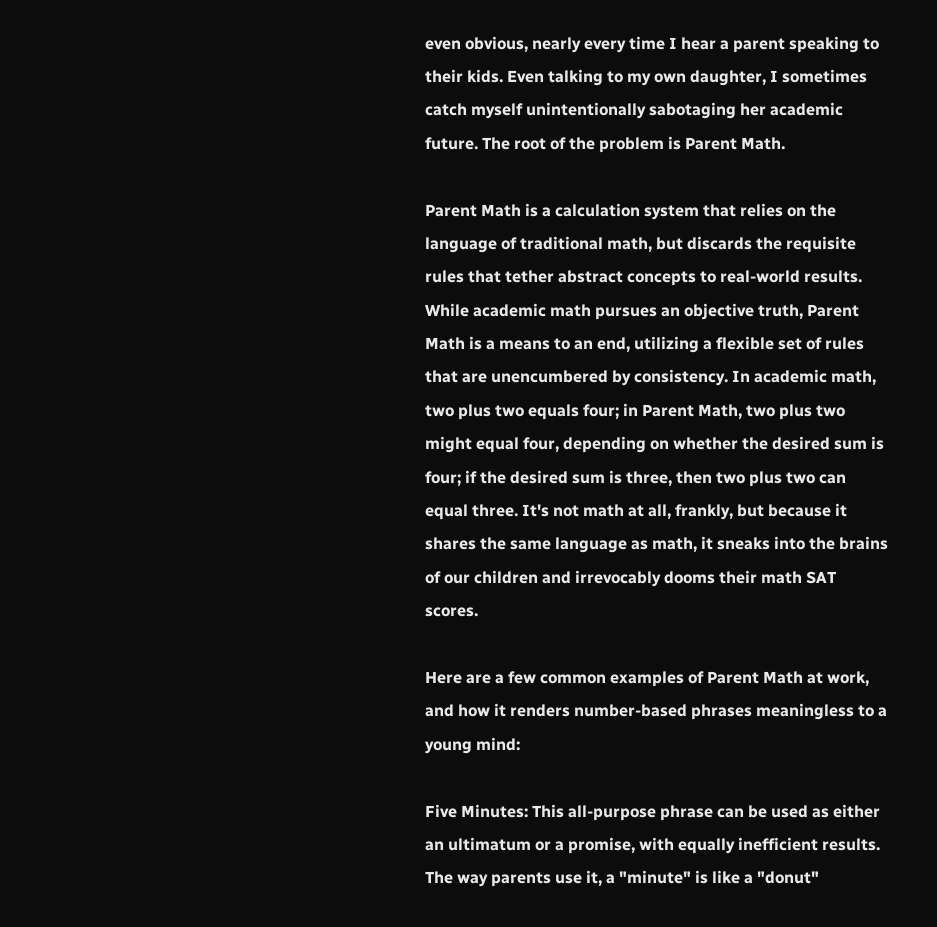even obvious, nearly every time I hear a parent speaking to their kids. Even talking to my own daughter, I sometimes catch myself unintentionally sabotaging her academic future. The root of the problem is Parent Math.

Parent Math is a calculation system that relies on the language of traditional math, but discards the requisite rules that tether abstract concepts to real-world results. While academic math pursues an objective truth, Parent Math is a means to an end, utilizing a flexible set of rules that are unencumbered by consistency. In academic math, two plus two equals four; in Parent Math, two plus two might equal four, depending on whether the desired sum is four; if the desired sum is three, then two plus two can equal three. It's not math at all, frankly, but because it shares the same language as math, it sneaks into the brains of our children and irrevocably dooms their math SAT scores.

Here are a few common examples of Parent Math at work, and how it renders number-based phrases meaningless to a young mind:

Five Minutes: This all-purpose phrase can be used as either an ultimatum or a promise, with equally inefficient results. The way parents use it, a "minute" is like a "donut"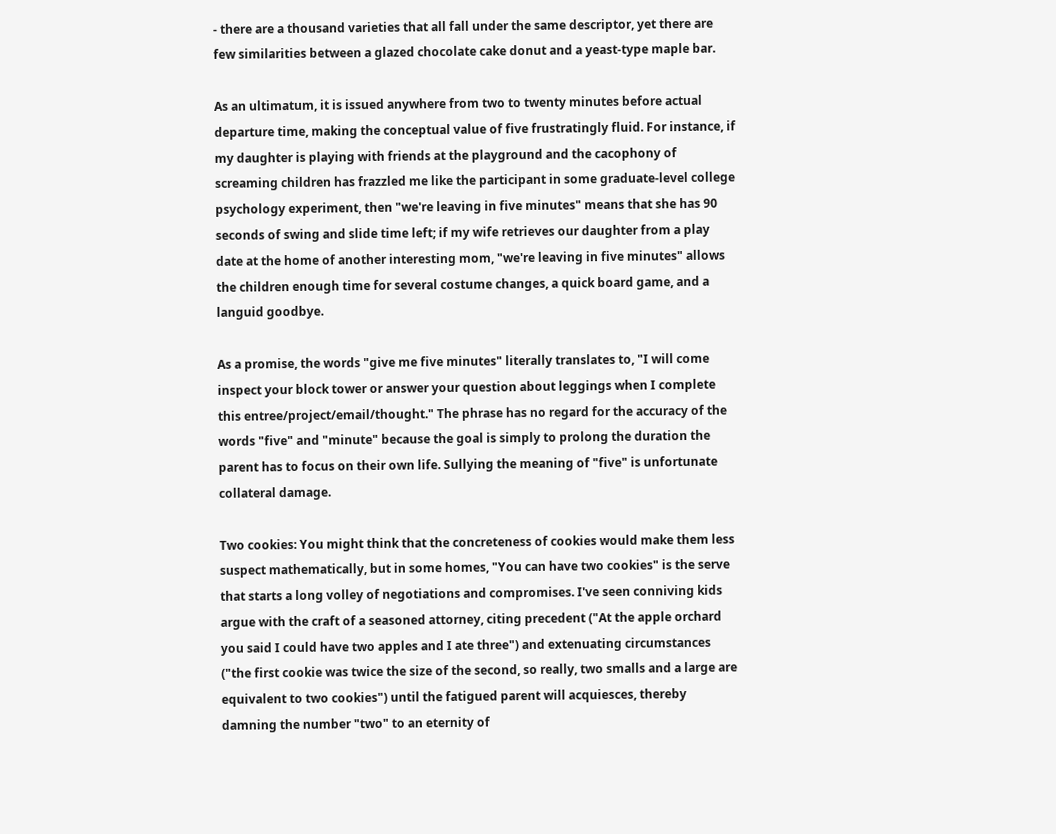- there are a thousand varieties that all fall under the same descriptor, yet there are few similarities between a glazed chocolate cake donut and a yeast-type maple bar.

As an ultimatum, it is issued anywhere from two to twenty minutes before actual departure time, making the conceptual value of five frustratingly fluid. For instance, if my daughter is playing with friends at the playground and the cacophony of screaming children has frazzled me like the participant in some graduate-level college psychology experiment, then "we're leaving in five minutes" means that she has 90 seconds of swing and slide time left; if my wife retrieves our daughter from a play date at the home of another interesting mom, "we're leaving in five minutes" allows the children enough time for several costume changes, a quick board game, and a languid goodbye.

As a promise, the words "give me five minutes" literally translates to, "I will come inspect your block tower or answer your question about leggings when I complete this entree/project/email/thought." The phrase has no regard for the accuracy of the words "five" and "minute" because the goal is simply to prolong the duration the parent has to focus on their own life. Sullying the meaning of "five" is unfortunate collateral damage.

Two cookies: You might think that the concreteness of cookies would make them less suspect mathematically, but in some homes, "You can have two cookies" is the serve that starts a long volley of negotiations and compromises. I've seen conniving kids argue with the craft of a seasoned attorney, citing precedent ("At the apple orchard you said I could have two apples and I ate three") and extenuating circumstances ("the first cookie was twice the size of the second, so really, two smalls and a large are equivalent to two cookies") until the fatigued parent will acquiesces, thereby damning the number "two" to an eternity of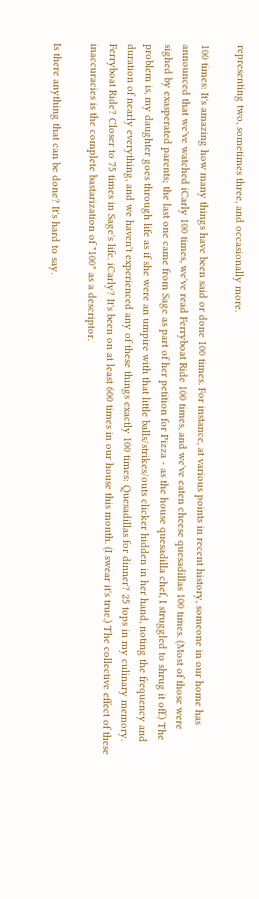representing two, sometimes three, and occasionally more.

100 times: It's amazing how many things have been said or done 100 times. For instance, at various points in recent history, someone in our home has announced that we've watched iCarly 100 times, we've read Ferryboat Ride 100 times, and we've eaten cheese quesadillas 100 times. (Most of those were sighed by exasperated parents; the last one came from Sage as part of her petition for Pizza - as the house quesadilla chef, I struggled to shrug it off.) The problem is, my daughter goes through life as if she were an umpire with that little balls/strikes/outs clicker hidden in her hand, noting the frequency and duration of nearly everything, and we haven't experienced any of these things exactly 100 times: Quesadillas for dinner? 25 tops in my culinary memory. Ferryboat Ride? Closer to 75 times in Sage's life. iCarly? It's been on at least 600 times in our house this month. (I swear it's true.) The collective effect of these inaccuracies is the complete bastarization of "100" as a descriptor.

Is there anything that can be done? It's hard to say.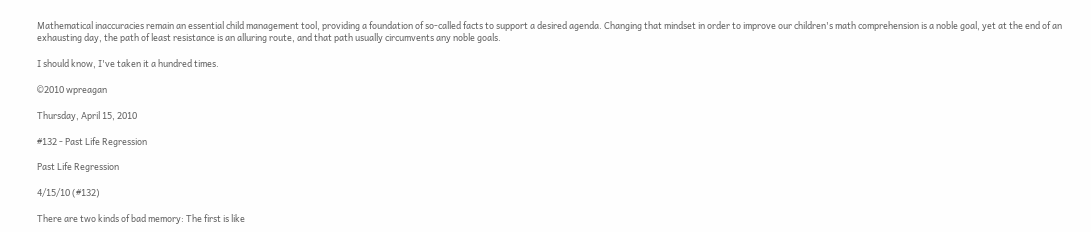Mathematical inaccuracies remain an essential child management tool, providing a foundation of so-called facts to support a desired agenda. Changing that mindset in order to improve our children's math comprehension is a noble goal, yet at the end of an exhausting day, the path of least resistance is an alluring route, and that path usually circumvents any noble goals.

I should know, I've taken it a hundred times.

©2010 wpreagan

Thursday, April 15, 2010

#132 - Past Life Regression

Past Life Regression

4/15/10 (#132)

There are two kinds of bad memory: The first is like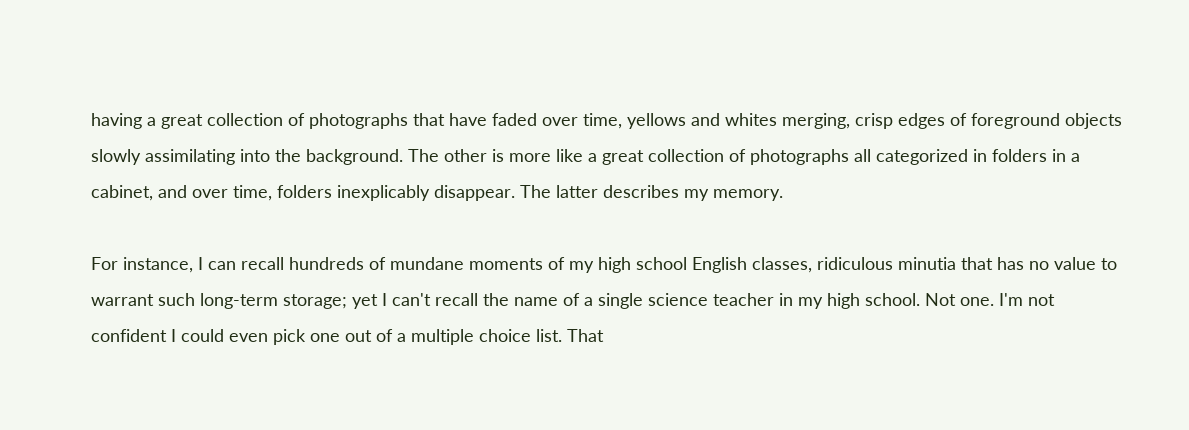having a great collection of photographs that have faded over time, yellows and whites merging, crisp edges of foreground objects slowly assimilating into the background. The other is more like a great collection of photographs all categorized in folders in a cabinet, and over time, folders inexplicably disappear. The latter describes my memory.

For instance, I can recall hundreds of mundane moments of my high school English classes, ridiculous minutia that has no value to warrant such long-term storage; yet I can't recall the name of a single science teacher in my high school. Not one. I'm not confident I could even pick one out of a multiple choice list. That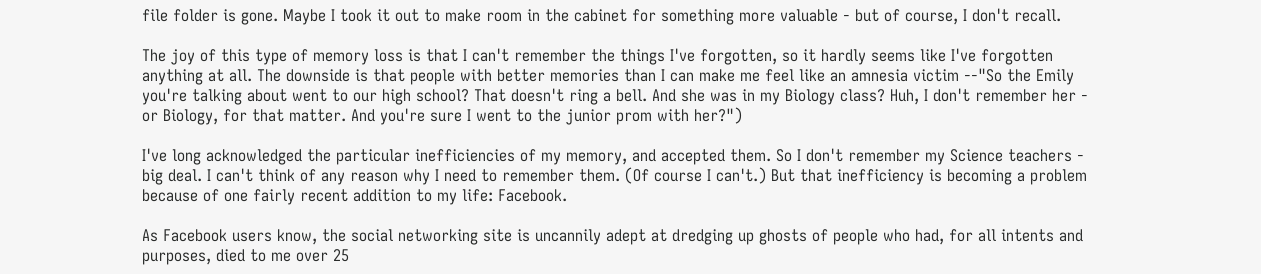file folder is gone. Maybe I took it out to make room in the cabinet for something more valuable - but of course, I don't recall.

The joy of this type of memory loss is that I can't remember the things I've forgotten, so it hardly seems like I've forgotten anything at all. The downside is that people with better memories than I can make me feel like an amnesia victim --"So the Emily you're talking about went to our high school? That doesn't ring a bell. And she was in my Biology class? Huh, I don't remember her - or Biology, for that matter. And you're sure I went to the junior prom with her?")

I've long acknowledged the particular inefficiencies of my memory, and accepted them. So I don't remember my Science teachers - big deal. I can't think of any reason why I need to remember them. (Of course I can't.) But that inefficiency is becoming a problem because of one fairly recent addition to my life: Facebook.

As Facebook users know, the social networking site is uncannily adept at dredging up ghosts of people who had, for all intents and purposes, died to me over 25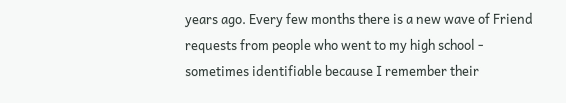years ago. Every few months there is a new wave of Friend requests from people who went to my high school - sometimes identifiable because I remember their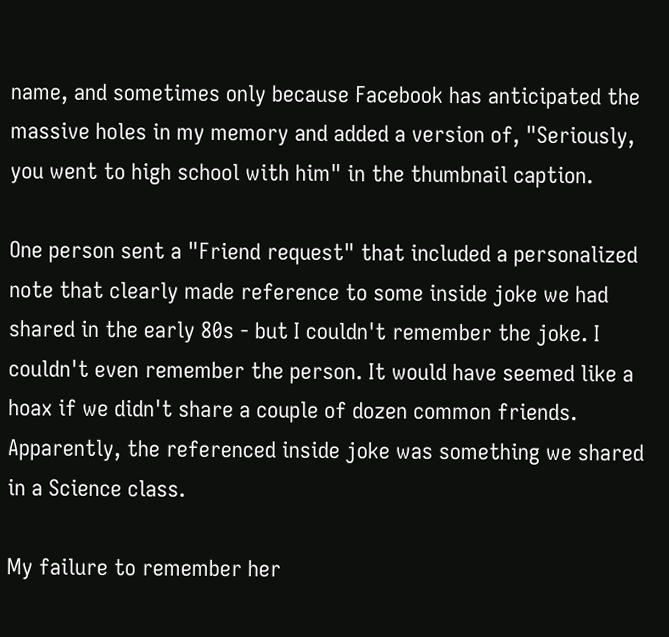name, and sometimes only because Facebook has anticipated the massive holes in my memory and added a version of, "Seriously, you went to high school with him" in the thumbnail caption.

One person sent a "Friend request" that included a personalized note that clearly made reference to some inside joke we had shared in the early 80s - but I couldn't remember the joke. I couldn't even remember the person. It would have seemed like a hoax if we didn't share a couple of dozen common friends. Apparently, the referenced inside joke was something we shared in a Science class.

My failure to remember her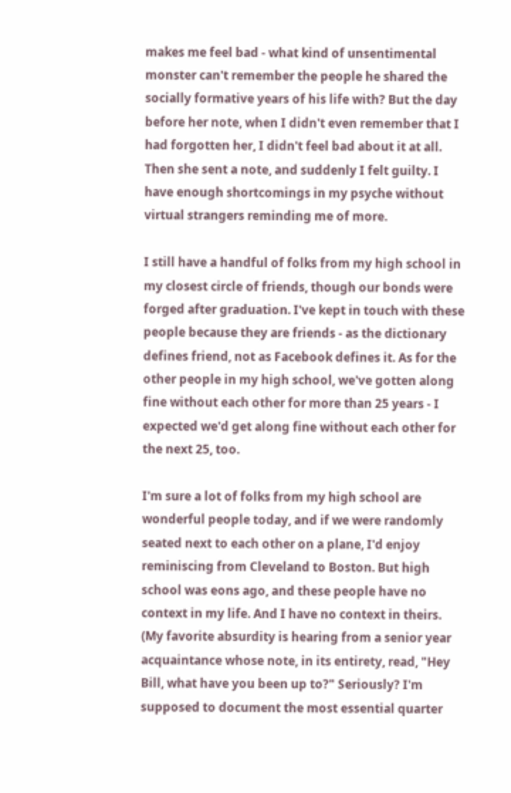makes me feel bad - what kind of unsentimental monster can't remember the people he shared the socially formative years of his life with? But the day before her note, when I didn't even remember that I had forgotten her, I didn't feel bad about it at all. Then she sent a note, and suddenly I felt guilty. I have enough shortcomings in my psyche without virtual strangers reminding me of more.

I still have a handful of folks from my high school in my closest circle of friends, though our bonds were forged after graduation. I've kept in touch with these people because they are friends - as the dictionary defines friend, not as Facebook defines it. As for the other people in my high school, we've gotten along fine without each other for more than 25 years - I expected we'd get along fine without each other for the next 25, too.

I'm sure a lot of folks from my high school are wonderful people today, and if we were randomly seated next to each other on a plane, I'd enjoy reminiscing from Cleveland to Boston. But high school was eons ago, and these people have no context in my life. And I have no context in theirs. (My favorite absurdity is hearing from a senior year acquaintance whose note, in its entirety, read, "Hey Bill, what have you been up to?" Seriously? I'm supposed to document the most essential quarter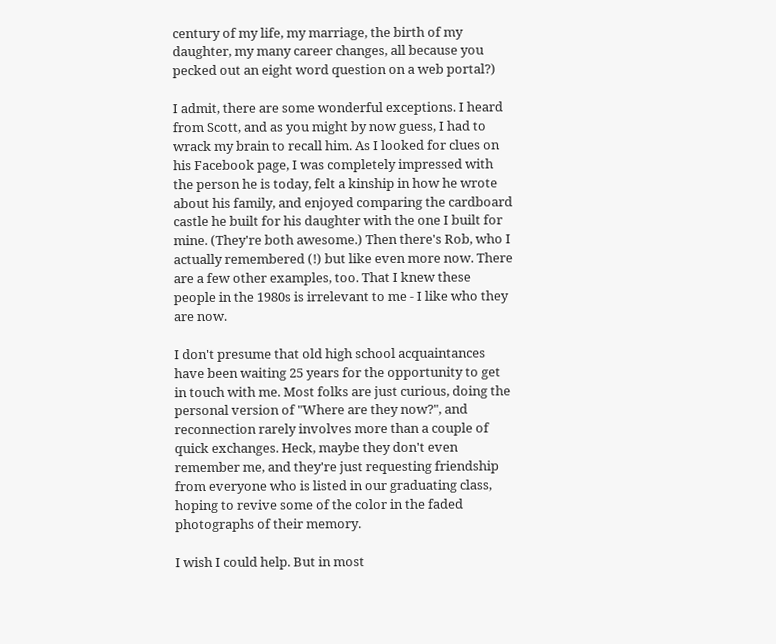century of my life, my marriage, the birth of my daughter, my many career changes, all because you pecked out an eight word question on a web portal?)

I admit, there are some wonderful exceptions. I heard from Scott, and as you might by now guess, I had to wrack my brain to recall him. As I looked for clues on his Facebook page, I was completely impressed with the person he is today, felt a kinship in how he wrote about his family, and enjoyed comparing the cardboard castle he built for his daughter with the one I built for mine. (They're both awesome.) Then there's Rob, who I actually remembered (!) but like even more now. There are a few other examples, too. That I knew these people in the 1980s is irrelevant to me - I like who they are now.

I don't presume that old high school acquaintances have been waiting 25 years for the opportunity to get in touch with me. Most folks are just curious, doing the personal version of "Where are they now?", and reconnection rarely involves more than a couple of quick exchanges. Heck, maybe they don't even remember me, and they're just requesting friendship from everyone who is listed in our graduating class, hoping to revive some of the color in the faded photographs of their memory.

I wish I could help. But in most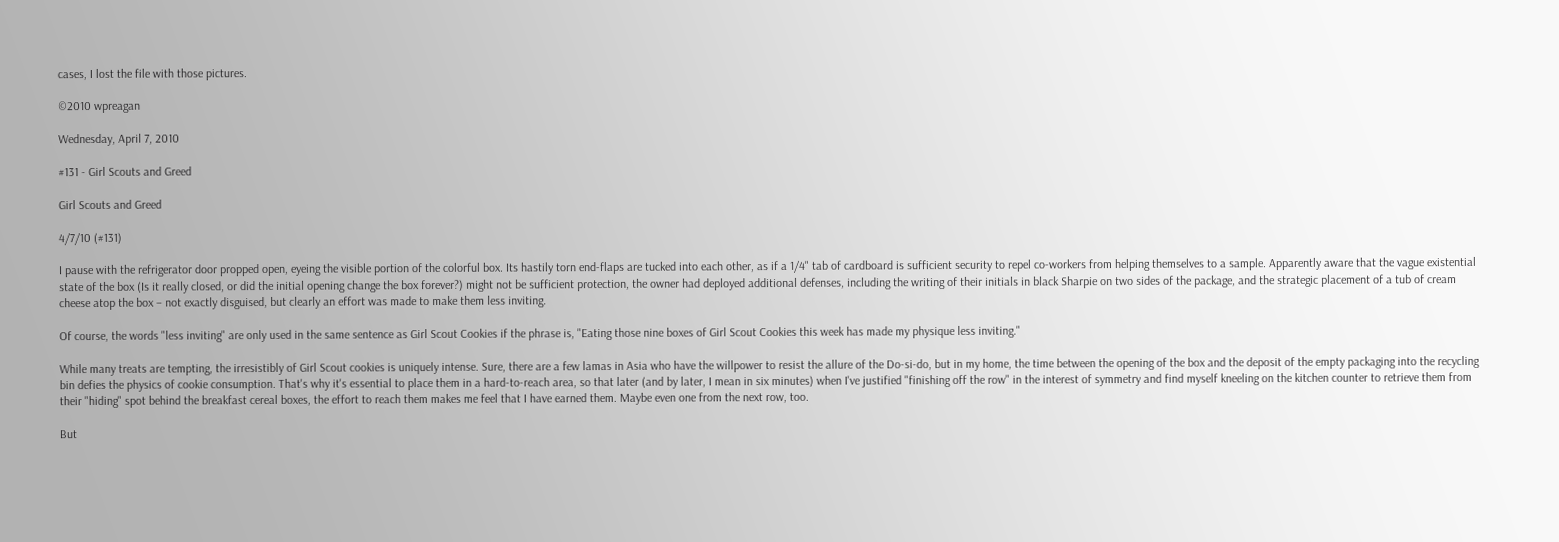cases, I lost the file with those pictures.

©2010 wpreagan

Wednesday, April 7, 2010

#131 - Girl Scouts and Greed

Girl Scouts and Greed

4/7/10 (#131)

I pause with the refrigerator door propped open, eyeing the visible portion of the colorful box. Its hastily torn end-flaps are tucked into each other, as if a 1/4" tab of cardboard is sufficient security to repel co-workers from helping themselves to a sample. Apparently aware that the vague existential state of the box (Is it really closed, or did the initial opening change the box forever?) might not be sufficient protection, the owner had deployed additional defenses, including the writing of their initials in black Sharpie on two sides of the package, and the strategic placement of a tub of cream cheese atop the box – not exactly disguised, but clearly an effort was made to make them less inviting.

Of course, the words "less inviting" are only used in the same sentence as Girl Scout Cookies if the phrase is, "Eating those nine boxes of Girl Scout Cookies this week has made my physique less inviting."

While many treats are tempting, the irresistibly of Girl Scout cookies is uniquely intense. Sure, there are a few lamas in Asia who have the willpower to resist the allure of the Do-si-do, but in my home, the time between the opening of the box and the deposit of the empty packaging into the recycling bin defies the physics of cookie consumption. That's why it's essential to place them in a hard-to-reach area, so that later (and by later, I mean in six minutes) when I've justified "finishing off the row" in the interest of symmetry and find myself kneeling on the kitchen counter to retrieve them from their "hiding" spot behind the breakfast cereal boxes, the effort to reach them makes me feel that I have earned them. Maybe even one from the next row, too.

But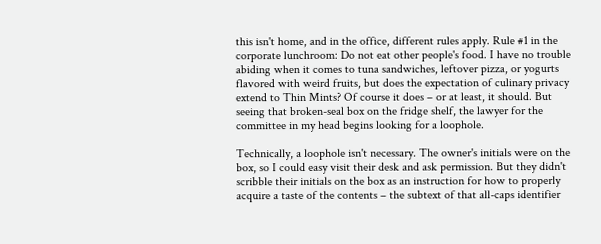this isn't home, and in the office, different rules apply. Rule #1 in the corporate lunchroom: Do not eat other people's food. I have no trouble abiding when it comes to tuna sandwiches, leftover pizza, or yogurts flavored with weird fruits, but does the expectation of culinary privacy extend to Thin Mints? Of course it does – or at least, it should. But seeing that broken-seal box on the fridge shelf, the lawyer for the committee in my head begins looking for a loophole.

Technically, a loophole isn't necessary. The owner's initials were on the box, so I could easy visit their desk and ask permission. But they didn't scribble their initials on the box as an instruction for how to properly acquire a taste of the contents – the subtext of that all-caps identifier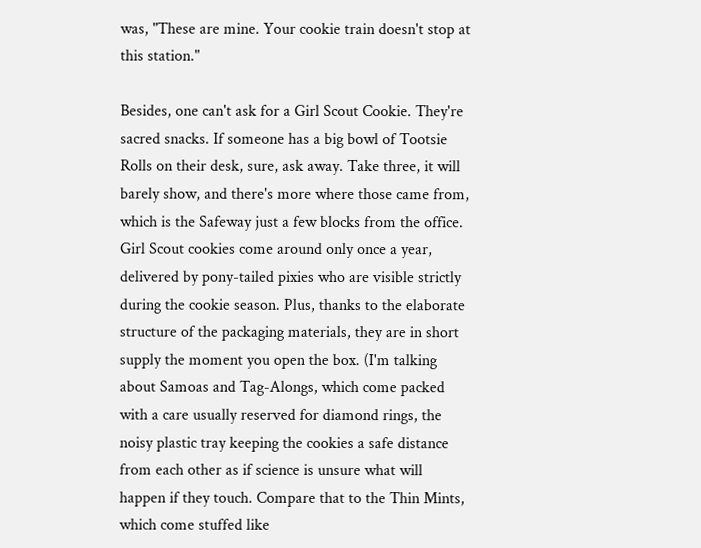was, "These are mine. Your cookie train doesn't stop at this station."

Besides, one can't ask for a Girl Scout Cookie. They're sacred snacks. If someone has a big bowl of Tootsie Rolls on their desk, sure, ask away. Take three, it will barely show, and there's more where those came from, which is the Safeway just a few blocks from the office. Girl Scout cookies come around only once a year, delivered by pony-tailed pixies who are visible strictly during the cookie season. Plus, thanks to the elaborate structure of the packaging materials, they are in short supply the moment you open the box. (I'm talking about Samoas and Tag-Alongs, which come packed with a care usually reserved for diamond rings, the noisy plastic tray keeping the cookies a safe distance from each other as if science is unsure what will happen if they touch. Compare that to the Thin Mints, which come stuffed like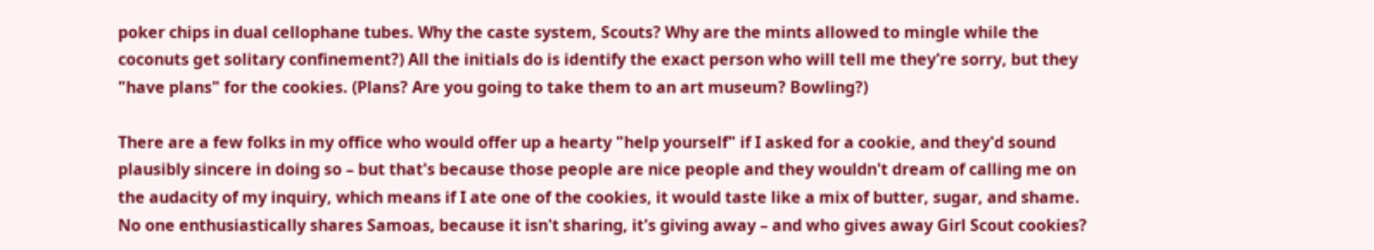poker chips in dual cellophane tubes. Why the caste system, Scouts? Why are the mints allowed to mingle while the coconuts get solitary confinement?) All the initials do is identify the exact person who will tell me they're sorry, but they "have plans" for the cookies. (Plans? Are you going to take them to an art museum? Bowling?)

There are a few folks in my office who would offer up a hearty "help yourself" if I asked for a cookie, and they'd sound plausibly sincere in doing so – but that's because those people are nice people and they wouldn't dream of calling me on the audacity of my inquiry, which means if I ate one of the cookies, it would taste like a mix of butter, sugar, and shame. No one enthusiastically shares Samoas, because it isn't sharing, it's giving away – and who gives away Girl Scout cookies?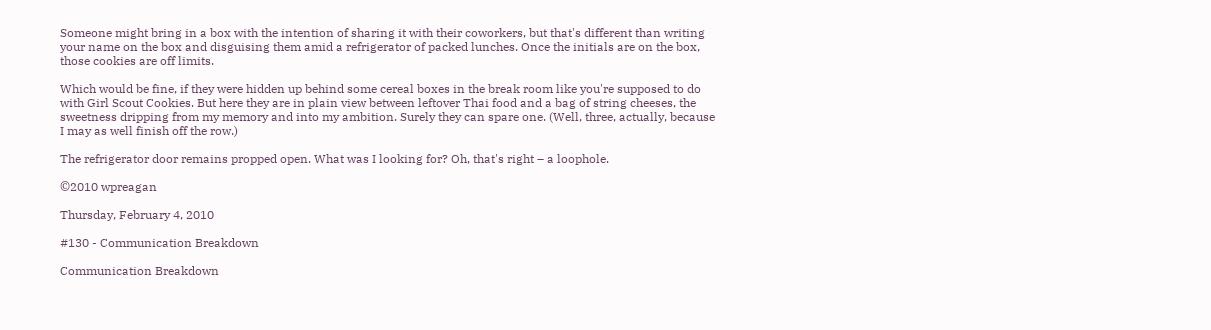Someone might bring in a box with the intention of sharing it with their coworkers, but that's different than writing your name on the box and disguising them amid a refrigerator of packed lunches. Once the initials are on the box, those cookies are off limits.

Which would be fine, if they were hidden up behind some cereal boxes in the break room like you're supposed to do with Girl Scout Cookies. But here they are in plain view between leftover Thai food and a bag of string cheeses, the sweetness dripping from my memory and into my ambition. Surely they can spare one. (Well, three, actually, because I may as well finish off the row.)

The refrigerator door remains propped open. What was I looking for? Oh, that's right – a loophole.

©2010 wpreagan

Thursday, February 4, 2010

#130 - Communication Breakdown

Communication Breakdown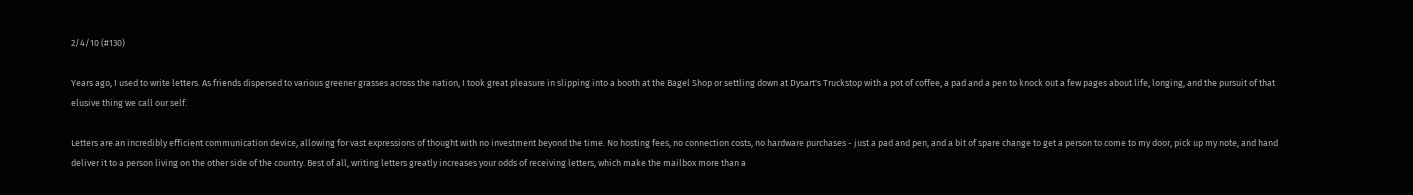2/4/10 (#130)

Years ago, I used to write letters. As friends dispersed to various greener grasses across the nation, I took great pleasure in slipping into a booth at the Bagel Shop or settling down at Dysart's Truckstop with a pot of coffee, a pad and a pen to knock out a few pages about life, longing, and the pursuit of that elusive thing we call our self.

Letters are an incredibly efficient communication device, allowing for vast expressions of thought with no investment beyond the time. No hosting fees, no connection costs, no hardware purchases - just a pad and pen, and a bit of spare change to get a person to come to my door, pick up my note, and hand deliver it to a person living on the other side of the country. Best of all, writing letters greatly increases your odds of receiving letters, which make the mailbox more than a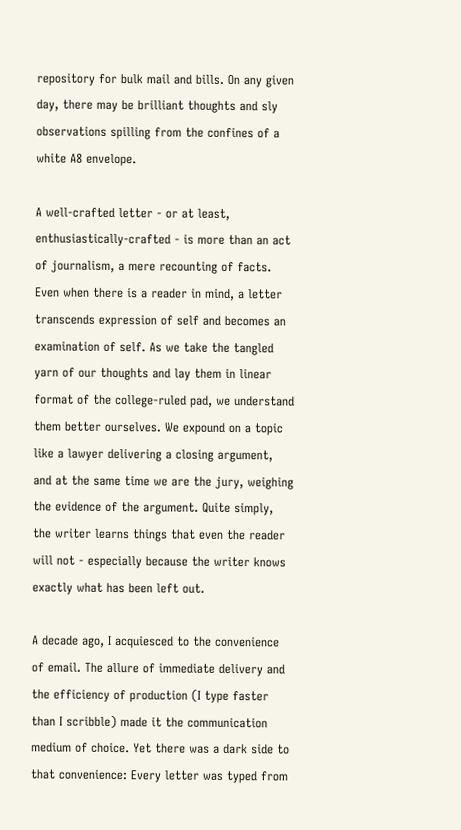repository for bulk mail and bills. On any given day, there may be brilliant thoughts and sly observations spilling from the confines of a white A8 envelope.

A well-crafted letter - or at least, enthusiastically-crafted - is more than an act of journalism, a mere recounting of facts. Even when there is a reader in mind, a letter transcends expression of self and becomes an examination of self. As we take the tangled yarn of our thoughts and lay them in linear format of the college-ruled pad, we understand them better ourselves. We expound on a topic like a lawyer delivering a closing argument, and at the same time we are the jury, weighing the evidence of the argument. Quite simply, the writer learns things that even the reader will not - especially because the writer knows exactly what has been left out.

A decade ago, I acquiesced to the convenience of email. The allure of immediate delivery and the efficiency of production (I type faster than I scribble) made it the communication medium of choice. Yet there was a dark side to that convenience: Every letter was typed from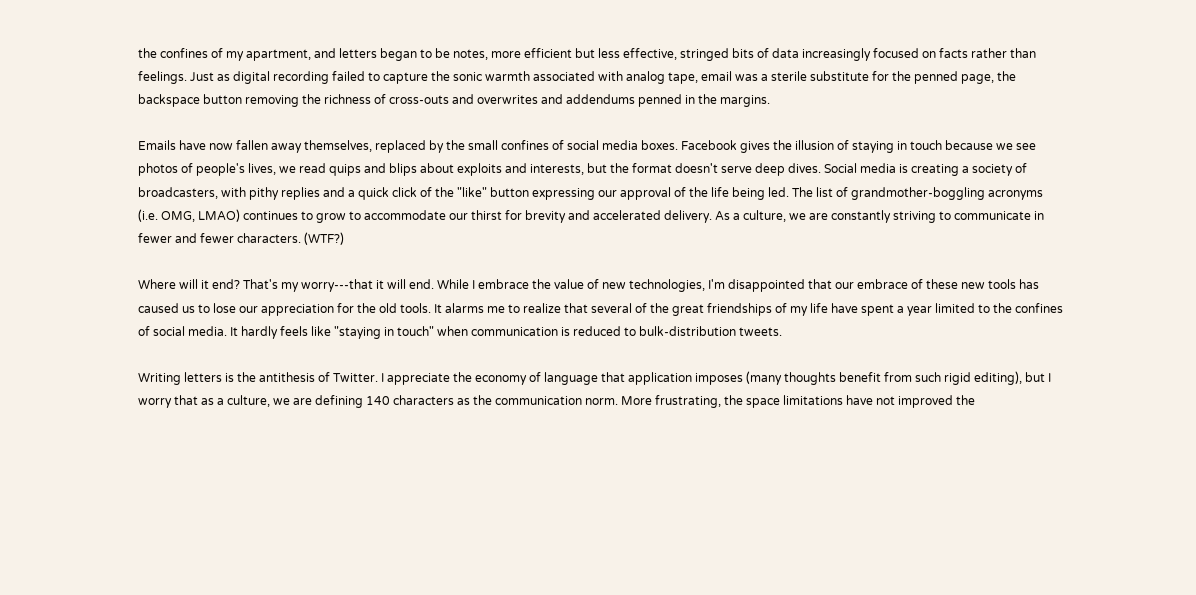the confines of my apartment, and letters began to be notes, more efficient but less effective, stringed bits of data increasingly focused on facts rather than feelings. Just as digital recording failed to capture the sonic warmth associated with analog tape, email was a sterile substitute for the penned page, the backspace button removing the richness of cross-outs and overwrites and addendums penned in the margins.

Emails have now fallen away themselves, replaced by the small confines of social media boxes. Facebook gives the illusion of staying in touch because we see photos of people's lives, we read quips and blips about exploits and interests, but the format doesn't serve deep dives. Social media is creating a society of broadcasters, with pithy replies and a quick click of the "like" button expressing our approval of the life being led. The list of grandmother-boggling acronyms (i.e. OMG, LMAO) continues to grow to accommodate our thirst for brevity and accelerated delivery. As a culture, we are constantly striving to communicate in fewer and fewer characters. (WTF?)

Where will it end? That's my worry---that it will end. While I embrace the value of new technologies, I'm disappointed that our embrace of these new tools has caused us to lose our appreciation for the old tools. It alarms me to realize that several of the great friendships of my life have spent a year limited to the confines of social media. It hardly feels like "staying in touch" when communication is reduced to bulk-distribution tweets.

Writing letters is the antithesis of Twitter. I appreciate the economy of language that application imposes (many thoughts benefit from such rigid editing), but I worry that as a culture, we are defining 140 characters as the communication norm. More frustrating, the space limitations have not improved the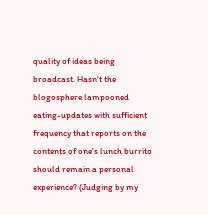quality of ideas being broadcast. Hasn't the blogosphere lampooned eating-updates with sufficient frequency that reports on the contents of one's lunch burrito should remain a personal experience? (Judging by my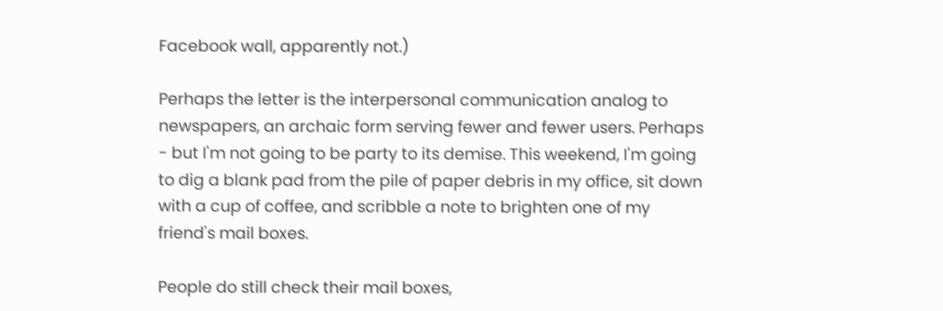Facebook wall, apparently not.)

Perhaps the letter is the interpersonal communication analog to newspapers, an archaic form serving fewer and fewer users. Perhaps - but I'm not going to be party to its demise. This weekend, I'm going to dig a blank pad from the pile of paper debris in my office, sit down with a cup of coffee, and scribble a note to brighten one of my friend's mail boxes.

People do still check their mail boxes,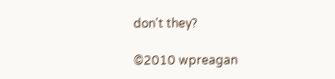don't they?

©2010 wpreagan